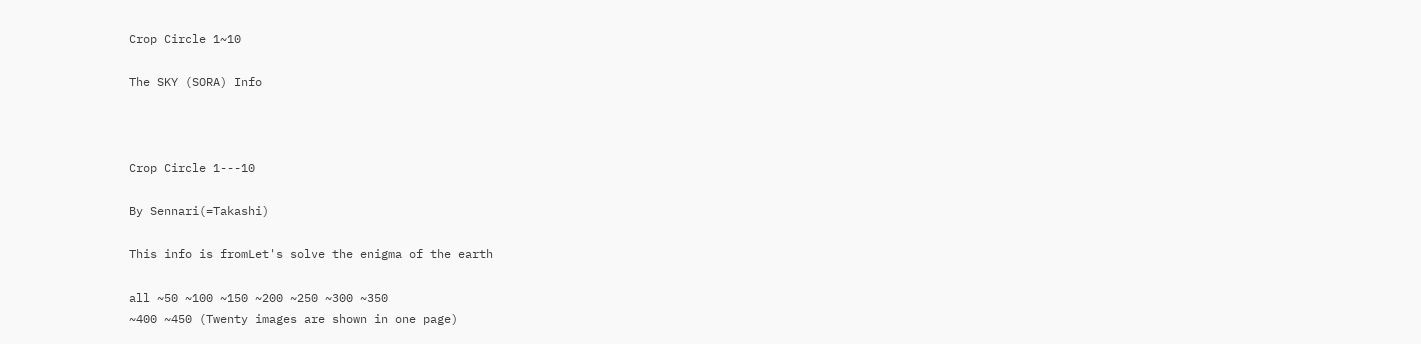Crop Circle 1~10

The SKY (SORA) Info



Crop Circle 1---10

By Sennari(=Takashi)

This info is fromLet's solve the enigma of the earth

all ~50 ~100 ~150 ~200 ~250 ~300 ~350
~400 ~450 (Twenty images are shown in one page)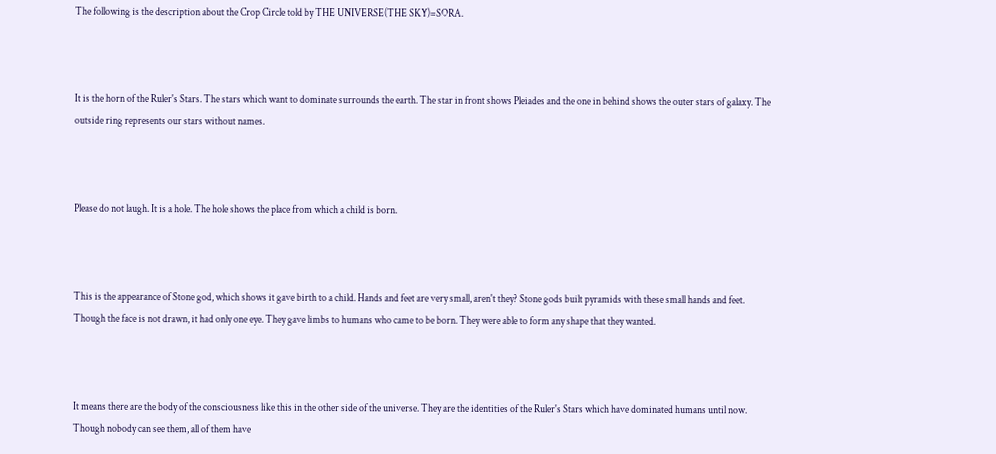The following is the description about the Crop Circle told by THE UNIVERSE(THE SKY)=SORA.



It is the horn of the Ruler's Stars. The stars which want to dominate surrounds the earth. The star in front shows Pleiades and the one in behind shows the outer stars of galaxy. The outside ring represents our stars without names.



Please do not laugh. It is a hole. The hole shows the place from which a child is born.



This is the appearance of Stone god, which shows it gave birth to a child. Hands and feet are very small, aren't they? Stone gods built pyramids with these small hands and feet. Though the face is not drawn, it had only one eye. They gave limbs to humans who came to be born. They were able to form any shape that they wanted.



It means there are the body of the consciousness like this in the other side of the universe. They are the identities of the Ruler's Stars which have dominated humans until now. Though nobody can see them, all of them have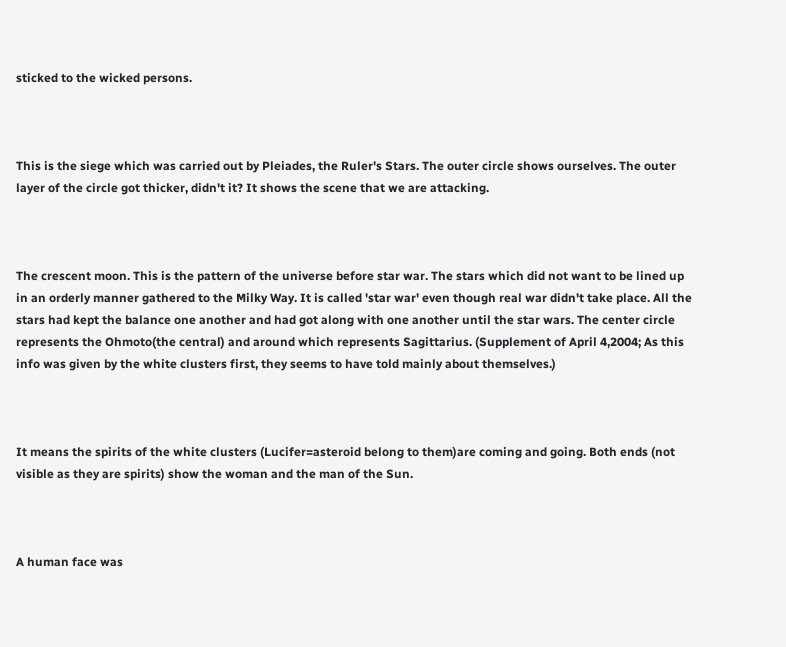sticked to the wicked persons.



This is the siege which was carried out by Pleiades, the Ruler's Stars. The outer circle shows ourselves. The outer layer of the circle got thicker, didn't it? It shows the scene that we are attacking.



The crescent moon. This is the pattern of the universe before star war. The stars which did not want to be lined up in an orderly manner gathered to the Milky Way. It is called 'star war' even though real war didn't take place. All the stars had kept the balance one another and had got along with one another until the star wars. The center circle represents the Ohmoto(the central) and around which represents Sagittarius. (Supplement of April 4,2004; As this info was given by the white clusters first, they seems to have told mainly about themselves.)



It means the spirits of the white clusters (Lucifer=asteroid belong to them)are coming and going. Both ends (not visible as they are spirits) show the woman and the man of the Sun.



A human face was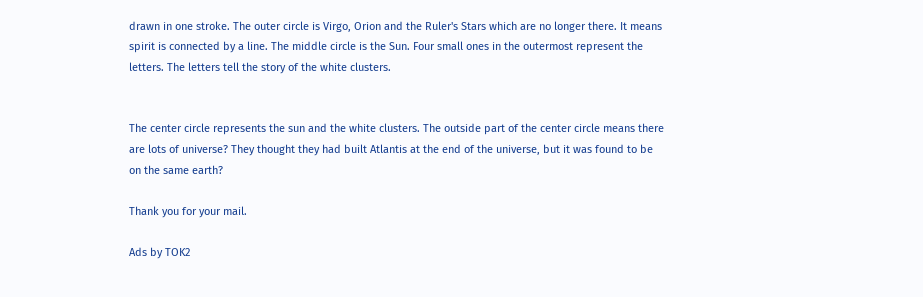drawn in one stroke. The outer circle is Virgo, Orion and the Ruler's Stars which are no longer there. It means spirit is connected by a line. The middle circle is the Sun. Four small ones in the outermost represent the letters. The letters tell the story of the white clusters.


The center circle represents the sun and the white clusters. The outside part of the center circle means there are lots of universe? They thought they had built Atlantis at the end of the universe, but it was found to be on the same earth?

Thank you for your mail.

Ads by TOK2